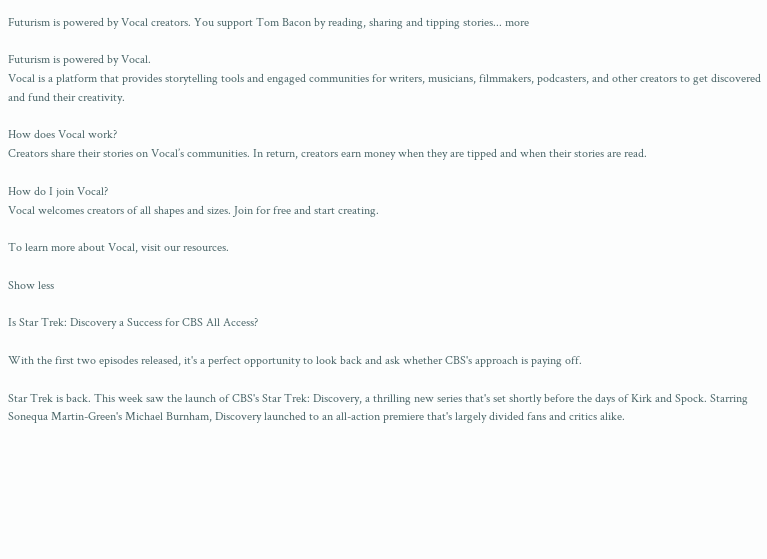Futurism is powered by Vocal creators. You support Tom Bacon by reading, sharing and tipping stories... more

Futurism is powered by Vocal.
Vocal is a platform that provides storytelling tools and engaged communities for writers, musicians, filmmakers, podcasters, and other creators to get discovered and fund their creativity.

How does Vocal work?
Creators share their stories on Vocal’s communities. In return, creators earn money when they are tipped and when their stories are read.

How do I join Vocal?
Vocal welcomes creators of all shapes and sizes. Join for free and start creating.

To learn more about Vocal, visit our resources.

Show less

Is Star Trek: Discovery a Success for CBS All Access?

With the first two episodes released, it's a perfect opportunity to look back and ask whether CBS's approach is paying off.

Star Trek is back. This week saw the launch of CBS's Star Trek: Discovery, a thrilling new series that's set shortly before the days of Kirk and Spock. Starring Sonequa Martin-Green's Michael Burnham, Discovery launched to an all-action premiere that's largely divided fans and critics alike.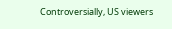Controversially, US viewers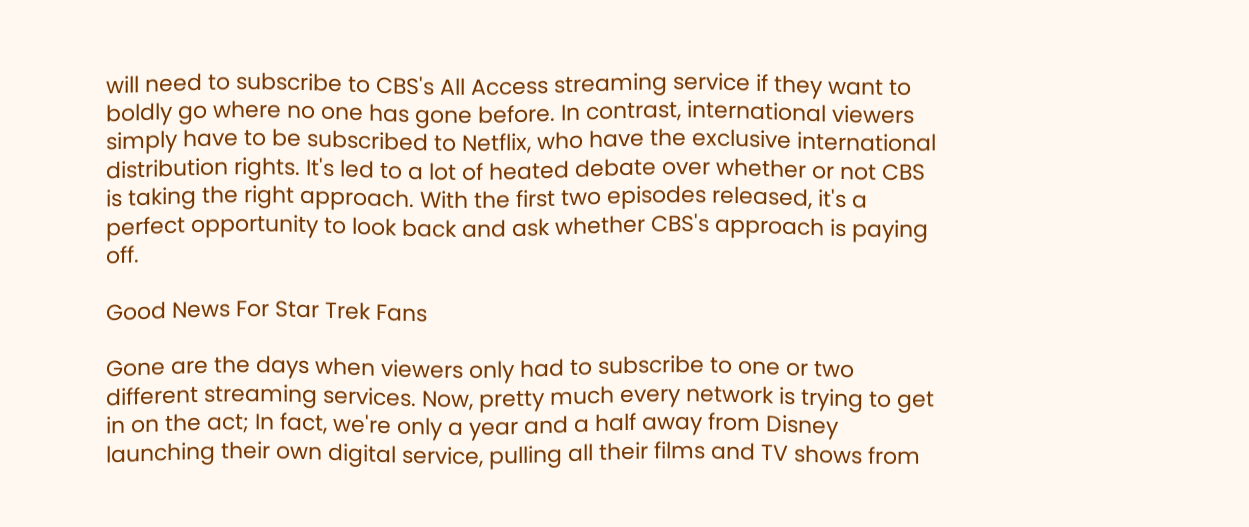will need to subscribe to CBS's All Access streaming service if they want to boldly go where no one has gone before. In contrast, international viewers simply have to be subscribed to Netflix, who have the exclusive international distribution rights. It's led to a lot of heated debate over whether or not CBS is taking the right approach. With the first two episodes released, it's a perfect opportunity to look back and ask whether CBS's approach is paying off.

Good News For Star Trek Fans

Gone are the days when viewers only had to subscribe to one or two different streaming services. Now, pretty much every network is trying to get in on the act; In fact, we're only a year and a half away from Disney launching their own digital service, pulling all their films and TV shows from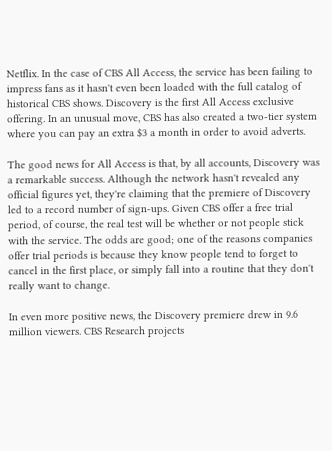Netflix. In the case of CBS All Access, the service has been failing to impress fans as it hasn't even been loaded with the full catalog of historical CBS shows. Discovery is the first All Access exclusive offering. In an unusual move, CBS has also created a two-tier system where you can pay an extra $3 a month in order to avoid adverts.

The good news for All Access is that, by all accounts, Discovery was a remarkable success. Although the network hasn't revealed any official figures yet, they're claiming that the premiere of Discovery led to a record number of sign-ups. Given CBS offer a free trial period, of course, the real test will be whether or not people stick with the service. The odds are good; one of the reasons companies offer trial periods is because they know people tend to forget to cancel in the first place, or simply fall into a routine that they don't really want to change.

In even more positive news, the Discovery premiere drew in 9.6 million viewers. CBS Research projects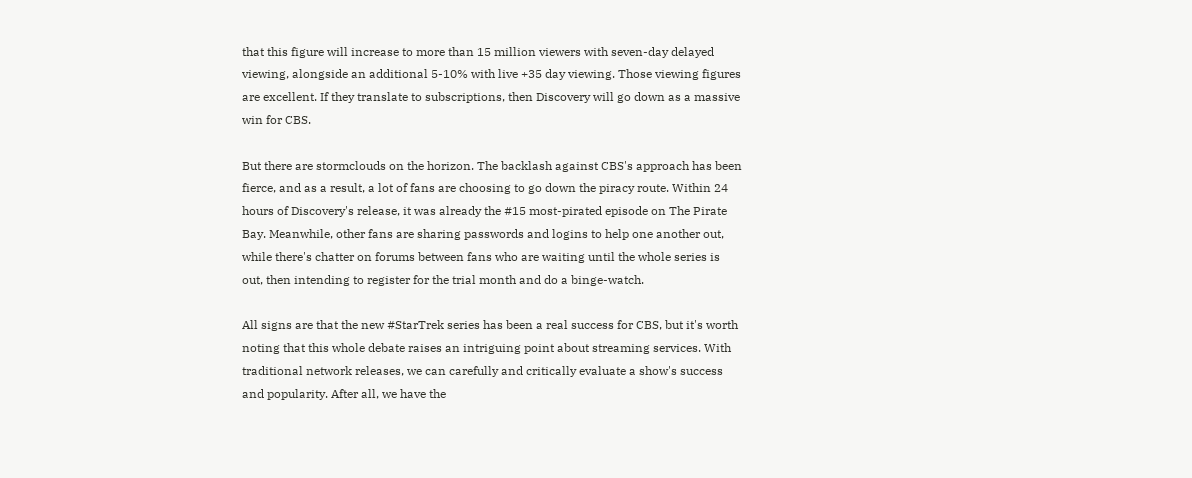that this figure will increase to more than 15 million viewers with seven-day delayed viewing, alongside an additional 5-10% with live +35 day viewing. Those viewing figures are excellent. If they translate to subscriptions, then Discovery will go down as a massive win for CBS.

But there are stormclouds on the horizon. The backlash against CBS's approach has been fierce, and as a result, a lot of fans are choosing to go down the piracy route. Within 24 hours of Discovery's release, it was already the #15 most-pirated episode on The Pirate Bay. Meanwhile, other fans are sharing passwords and logins to help one another out, while there's chatter on forums between fans who are waiting until the whole series is out, then intending to register for the trial month and do a binge-watch.

All signs are that the new #StarTrek series has been a real success for CBS, but it's worth noting that this whole debate raises an intriguing point about streaming services. With traditional network releases, we can carefully and critically evaluate a show's success and popularity. After all, we have the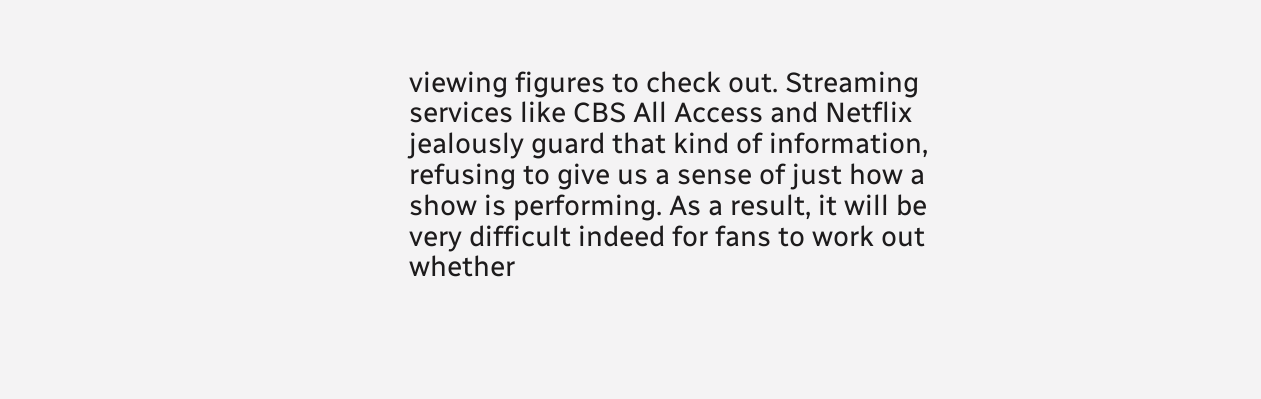viewing figures to check out. Streaming services like CBS All Access and Netflix jealously guard that kind of information, refusing to give us a sense of just how a show is performing. As a result, it will be very difficult indeed for fans to work out whether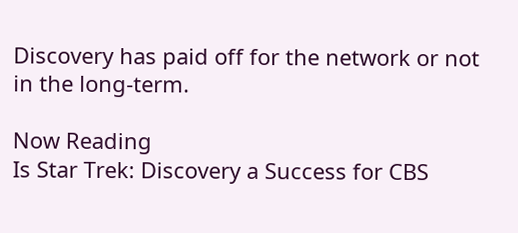Discovery has paid off for the network or not in the long-term.

Now Reading
Is Star Trek: Discovery a Success for CBS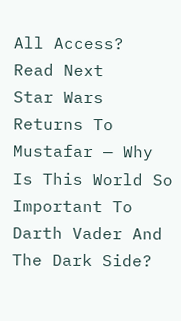All Access?
Read Next
Star Wars Returns To Mustafar — Why Is This World So Important To Darth Vader And The Dark Side?